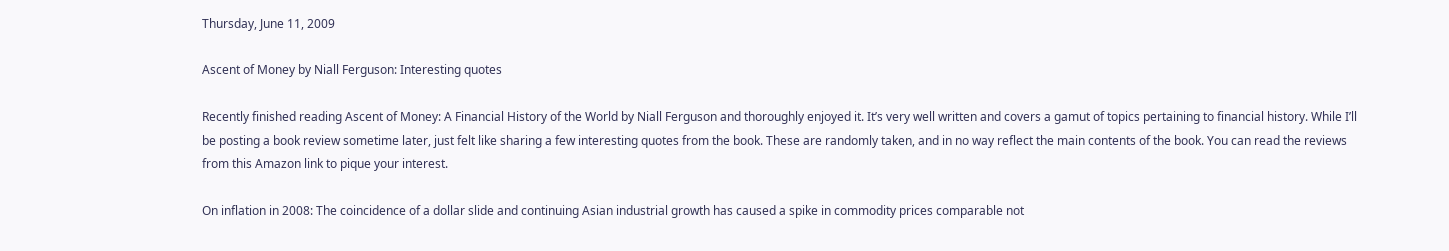Thursday, June 11, 2009

Ascent of Money by Niall Ferguson: Interesting quotes

Recently finished reading Ascent of Money: A Financial History of the World by Niall Ferguson and thoroughly enjoyed it. It’s very well written and covers a gamut of topics pertaining to financial history. While I’ll be posting a book review sometime later, just felt like sharing a few interesting quotes from the book. These are randomly taken, and in no way reflect the main contents of the book. You can read the reviews from this Amazon link to pique your interest.

On inflation in 2008: The coincidence of a dollar slide and continuing Asian industrial growth has caused a spike in commodity prices comparable not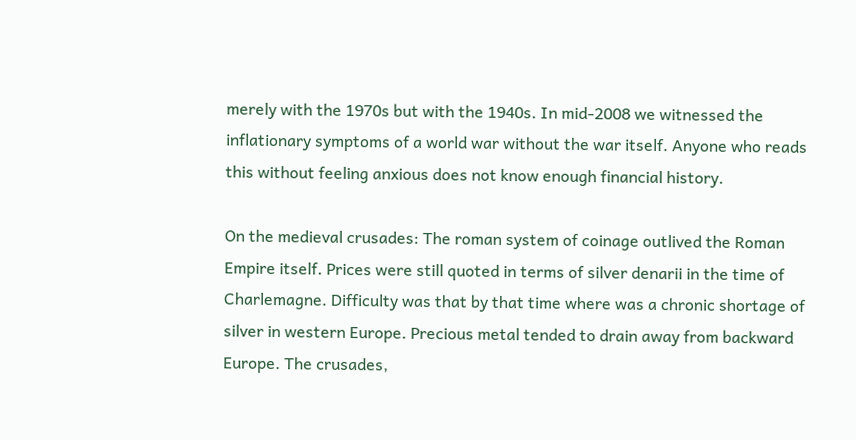merely with the 1970s but with the 1940s. In mid-2008 we witnessed the inflationary symptoms of a world war without the war itself. Anyone who reads this without feeling anxious does not know enough financial history.

On the medieval crusades: The roman system of coinage outlived the Roman Empire itself. Prices were still quoted in terms of silver denarii in the time of Charlemagne. Difficulty was that by that time where was a chronic shortage of silver in western Europe. Precious metal tended to drain away from backward Europe. The crusades,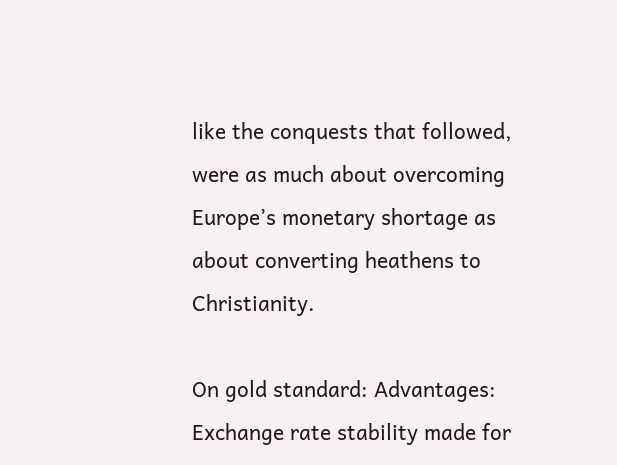like the conquests that followed, were as much about overcoming Europe’s monetary shortage as about converting heathens to Christianity.

On gold standard: Advantages: Exchange rate stability made for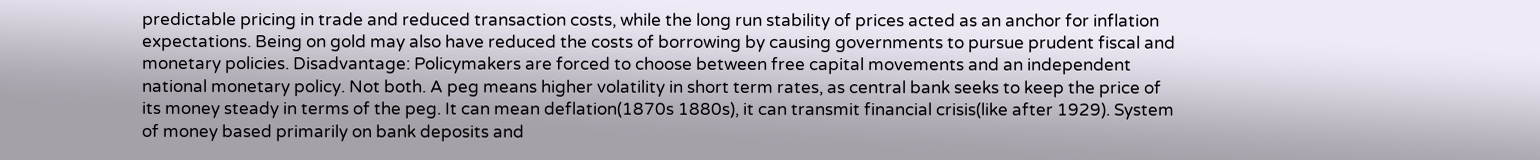predictable pricing in trade and reduced transaction costs, while the long run stability of prices acted as an anchor for inflation expectations. Being on gold may also have reduced the costs of borrowing by causing governments to pursue prudent fiscal and monetary policies. Disadvantage: Policymakers are forced to choose between free capital movements and an independent national monetary policy. Not both. A peg means higher volatility in short term rates, as central bank seeks to keep the price of its money steady in terms of the peg. It can mean deflation(1870s 1880s), it can transmit financial crisis(like after 1929). System of money based primarily on bank deposits and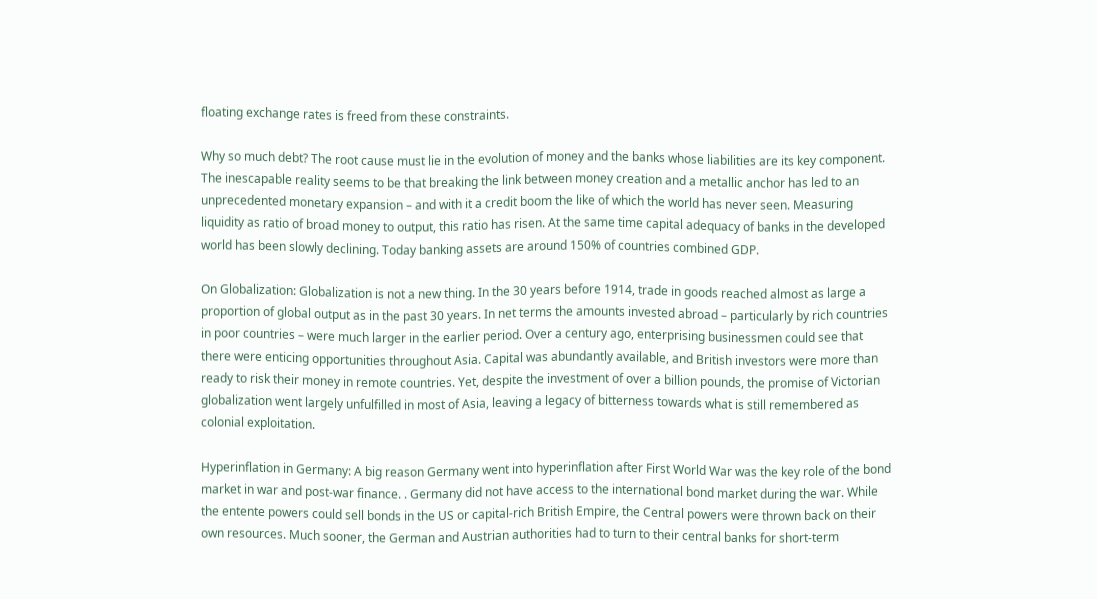floating exchange rates is freed from these constraints.

Why so much debt? The root cause must lie in the evolution of money and the banks whose liabilities are its key component. The inescapable reality seems to be that breaking the link between money creation and a metallic anchor has led to an unprecedented monetary expansion – and with it a credit boom the like of which the world has never seen. Measuring liquidity as ratio of broad money to output, this ratio has risen. At the same time capital adequacy of banks in the developed world has been slowly declining. Today banking assets are around 150% of countries combined GDP.

On Globalization: Globalization is not a new thing. In the 30 years before 1914, trade in goods reached almost as large a proportion of global output as in the past 30 years. In net terms the amounts invested abroad – particularly by rich countries in poor countries – were much larger in the earlier period. Over a century ago, enterprising businessmen could see that there were enticing opportunities throughout Asia. Capital was abundantly available, and British investors were more than ready to risk their money in remote countries. Yet, despite the investment of over a billion pounds, the promise of Victorian globalization went largely unfulfilled in most of Asia, leaving a legacy of bitterness towards what is still remembered as colonial exploitation.

Hyperinflation in Germany: A big reason Germany went into hyperinflation after First World War was the key role of the bond market in war and post-war finance. . Germany did not have access to the international bond market during the war. While the entente powers could sell bonds in the US or capital-rich British Empire, the Central powers were thrown back on their own resources. Much sooner, the German and Austrian authorities had to turn to their central banks for short-term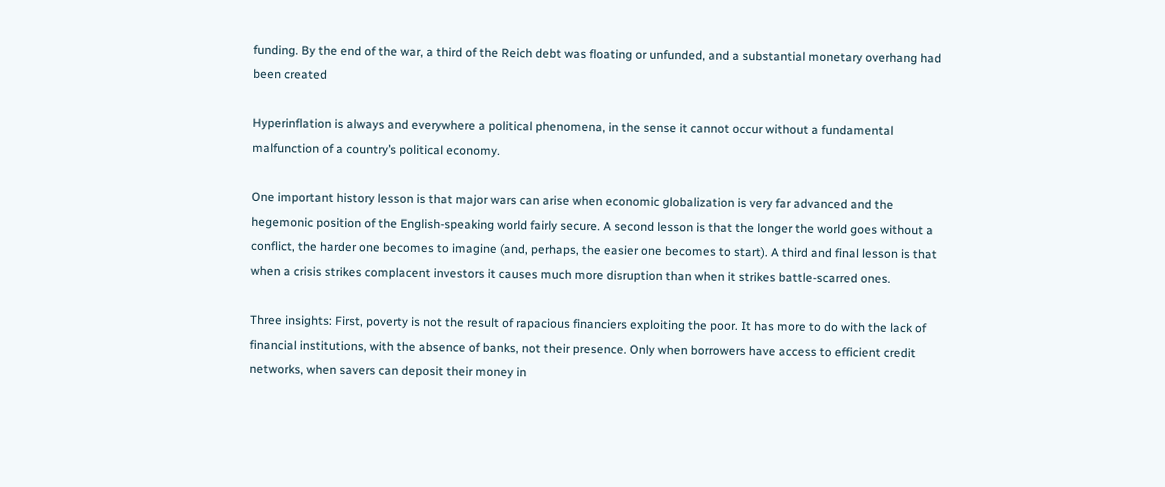funding. By the end of the war, a third of the Reich debt was floating or unfunded, and a substantial monetary overhang had been created

Hyperinflation is always and everywhere a political phenomena, in the sense it cannot occur without a fundamental malfunction of a country’s political economy.

One important history lesson is that major wars can arise when economic globalization is very far advanced and the hegemonic position of the English-speaking world fairly secure. A second lesson is that the longer the world goes without a conflict, the harder one becomes to imagine (and, perhaps, the easier one becomes to start). A third and final lesson is that when a crisis strikes complacent investors it causes much more disruption than when it strikes battle-scarred ones.

Three insights: First, poverty is not the result of rapacious financiers exploiting the poor. It has more to do with the lack of financial institutions, with the absence of banks, not their presence. Only when borrowers have access to efficient credit networks, when savers can deposit their money in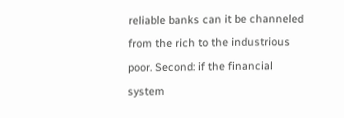reliable banks can it be channeled from the rich to the industrious poor. Second: if the financial system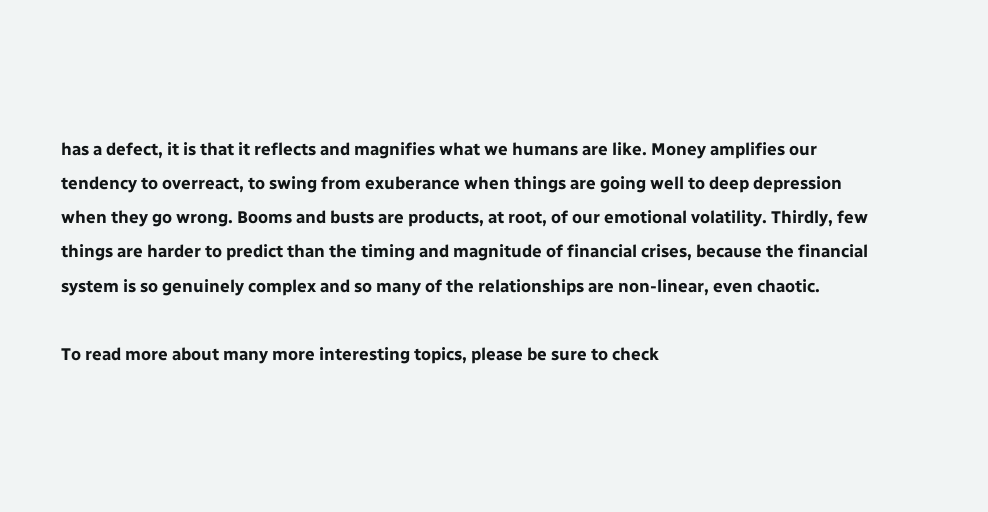has a defect, it is that it reflects and magnifies what we humans are like. Money amplifies our tendency to overreact, to swing from exuberance when things are going well to deep depression when they go wrong. Booms and busts are products, at root, of our emotional volatility. Thirdly, few things are harder to predict than the timing and magnitude of financial crises, because the financial system is so genuinely complex and so many of the relationships are non-linear, even chaotic.

To read more about many more interesting topics, please be sure to check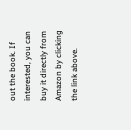out the book. If interested, you can buy it directly from Amazon by clicking the link above.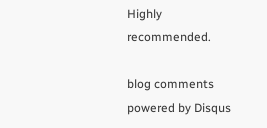Highly recommended.

blog comments powered by Disqus